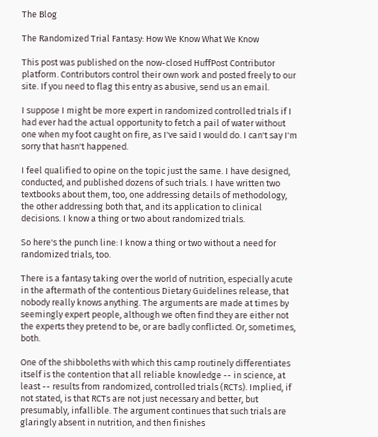The Blog

The Randomized Trial Fantasy: How We Know What We Know

This post was published on the now-closed HuffPost Contributor platform. Contributors control their own work and posted freely to our site. If you need to flag this entry as abusive, send us an email.

I suppose I might be more expert in randomized controlled trials if I had ever had the actual opportunity to fetch a pail of water without one when my foot caught on fire, as I've said I would do. I can't say I'm sorry that hasn't happened.

I feel qualified to opine on the topic just the same. I have designed, conducted, and published dozens of such trials. I have written two textbooks about them, too, one addressing details of methodology, the other addressing both that, and its application to clinical decisions. I know a thing or two about randomized trials.

So here's the punch line: I know a thing or two without a need for randomized trials, too.

There is a fantasy taking over the world of nutrition, especially acute in the aftermath of the contentious Dietary Guidelines release, that nobody really knows anything. The arguments are made at times by seemingly expert people, although we often find they are either not the experts they pretend to be, or are badly conflicted. Or, sometimes, both.

One of the shibboleths with which this camp routinely differentiates itself is the contention that all reliable knowledge -- in science, at least -- results from randomized, controlled trials (RCTs). Implied, if not stated, is that RCTs are not just necessary and better, but presumably, infallible. The argument continues that such trials are glaringly absent in nutrition, and then finishes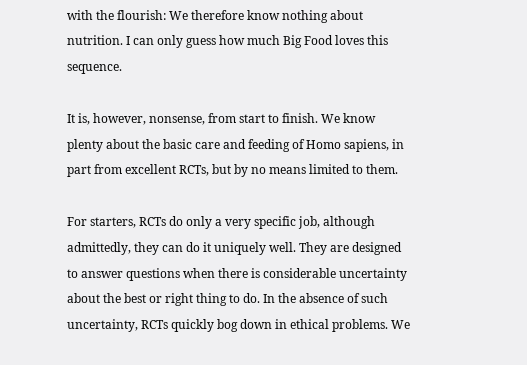with the flourish: We therefore know nothing about nutrition. I can only guess how much Big Food loves this sequence.

It is, however, nonsense, from start to finish. We know plenty about the basic care and feeding of Homo sapiens, in part from excellent RCTs, but by no means limited to them.

For starters, RCTs do only a very specific job, although admittedly, they can do it uniquely well. They are designed to answer questions when there is considerable uncertainty about the best or right thing to do. In the absence of such uncertainty, RCTs quickly bog down in ethical problems. We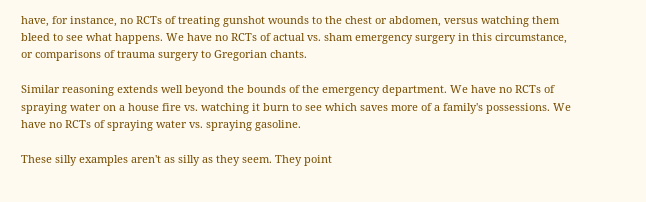have, for instance, no RCTs of treating gunshot wounds to the chest or abdomen, versus watching them bleed to see what happens. We have no RCTs of actual vs. sham emergency surgery in this circumstance, or comparisons of trauma surgery to Gregorian chants.

Similar reasoning extends well beyond the bounds of the emergency department. We have no RCTs of spraying water on a house fire vs. watching it burn to see which saves more of a family's possessions. We have no RCTs of spraying water vs. spraying gasoline.

These silly examples aren't as silly as they seem. They point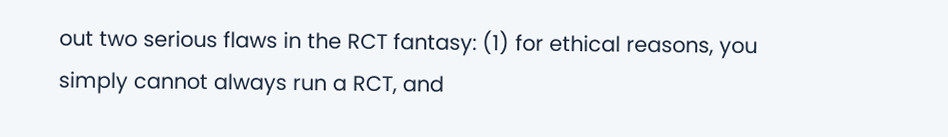out two serious flaws in the RCT fantasy: (1) for ethical reasons, you simply cannot always run a RCT, and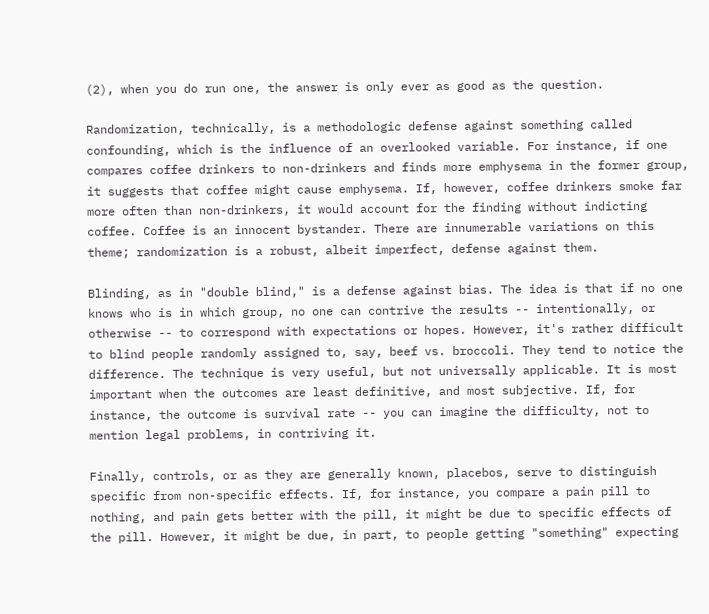(2), when you do run one, the answer is only ever as good as the question.

Randomization, technically, is a methodologic defense against something called confounding, which is the influence of an overlooked variable. For instance, if one compares coffee drinkers to non-drinkers and finds more emphysema in the former group, it suggests that coffee might cause emphysema. If, however, coffee drinkers smoke far more often than non-drinkers, it would account for the finding without indicting coffee. Coffee is an innocent bystander. There are innumerable variations on this theme; randomization is a robust, albeit imperfect, defense against them.

Blinding, as in "double blind," is a defense against bias. The idea is that if no one knows who is in which group, no one can contrive the results -- intentionally, or otherwise -- to correspond with expectations or hopes. However, it's rather difficult to blind people randomly assigned to, say, beef vs. broccoli. They tend to notice the difference. The technique is very useful, but not universally applicable. It is most important when the outcomes are least definitive, and most subjective. If, for instance, the outcome is survival rate -- you can imagine the difficulty, not to mention legal problems, in contriving it.

Finally, controls, or as they are generally known, placebos, serve to distinguish specific from non-specific effects. If, for instance, you compare a pain pill to nothing, and pain gets better with the pill, it might be due to specific effects of the pill. However, it might be due, in part, to people getting "something" expecting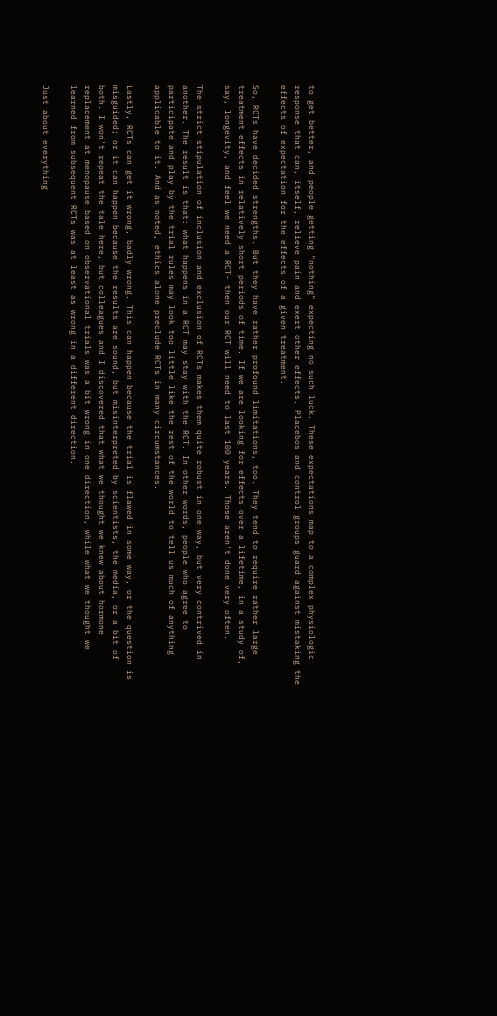to get better, and people getting "nothing" expecting no such luck. These expectations map to a complex physiologic response that can, itself, relieve pain and exert other effects. Placebos and control groups guard against mistaking the effects of expectation for the effects of a given treatment.

So, RCTs have decided strengths. But they have rather profound limitations, too. They tend to require rather large treatment effects in relatively short periods of time. If we are looking for effects over a lifetime, in a study of, say, longevity, and feel we need a RCT- then our RCT will need to last 100 years. Those aren't done very often.

The strict stipulation of inclusion and exclusion of RCTs makes them quite robust in one way, but very contrived in another. The result is that: what happens in a RCT may stay with the RCT. In other words, people who agree to participate and play by the trial rules may look too little like the rest of the world to tell us much of anything applicable to it. And as noted, ethics alone preclude RCTs in many circumstances.

Lastly, RCTs can get it wrong, badly wrong. This can happen because the trial is flawed in some way, or the question is misguided; or it can happen because the results are sound, but misinterpreted by scientists, the media, or a bit of both. I won't repeat the tale here, but colleagues and I discovered that what we thought we knew about hormone replacement at menopause based on observational trials was a bit wrong in one direction, while what we thought we learned from subsequent RCTs was at least as wrong in a different direction.

Just about everything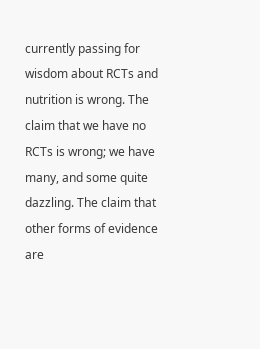currently passing for wisdom about RCTs and nutrition is wrong. The claim that we have no RCTs is wrong; we have many, and some quite dazzling. The claim that other forms of evidence are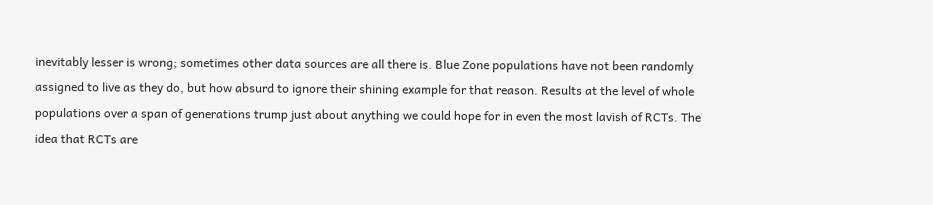inevitably lesser is wrong; sometimes other data sources are all there is. Blue Zone populations have not been randomly assigned to live as they do, but how absurd to ignore their shining example for that reason. Results at the level of whole populations over a span of generations trump just about anything we could hope for in even the most lavish of RCTs. The idea that RCTs are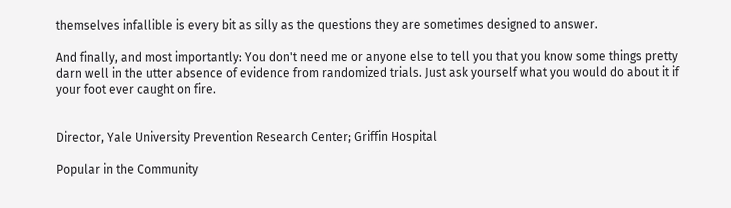themselves infallible is every bit as silly as the questions they are sometimes designed to answer.

And finally, and most importantly: You don't need me or anyone else to tell you that you know some things pretty darn well in the utter absence of evidence from randomized trials. Just ask yourself what you would do about it if your foot ever caught on fire.


Director, Yale University Prevention Research Center; Griffin Hospital

Popular in the Community